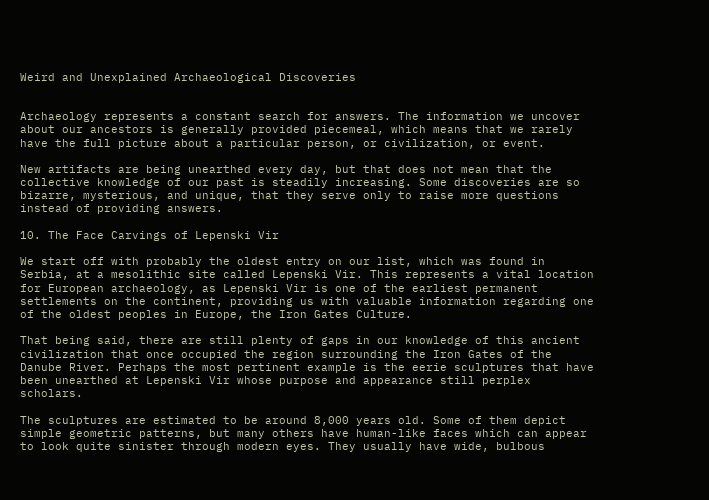Weird and Unexplained Archaeological Discoveries


Archaeology represents a constant search for answers. The information we uncover about our ancestors is generally provided piecemeal, which means that we rarely have the full picture about a particular person, or civilization, or event.

New artifacts are being unearthed every day, but that does not mean that the collective knowledge of our past is steadily increasing. Some discoveries are so bizarre, mysterious, and unique, that they serve only to raise more questions instead of providing answers.

10. The Face Carvings of Lepenski Vir

We start off with probably the oldest entry on our list, which was found in Serbia, at a mesolithic site called Lepenski Vir. This represents a vital location for European archaeology, as Lepenski Vir is one of the earliest permanent settlements on the continent, providing us with valuable information regarding one of the oldest peoples in Europe, the Iron Gates Culture.

That being said, there are still plenty of gaps in our knowledge of this ancient civilization that once occupied the region surrounding the Iron Gates of the Danube River. Perhaps the most pertinent example is the eerie sculptures that have been unearthed at Lepenski Vir whose purpose and appearance still perplex scholars.

The sculptures are estimated to be around 8,000 years old. Some of them depict simple geometric patterns, but many others have human-like faces which can appear to look quite sinister through modern eyes. They usually have wide, bulbous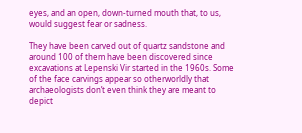eyes, and an open, down-turned mouth that, to us, would suggest fear or sadness.

They have been carved out of quartz sandstone and around 100 of them have been discovered since excavations at Lepenski Vir started in the 1960s. Some of the face carvings appear so otherworldly that archaeologists don’t even think they are meant to depict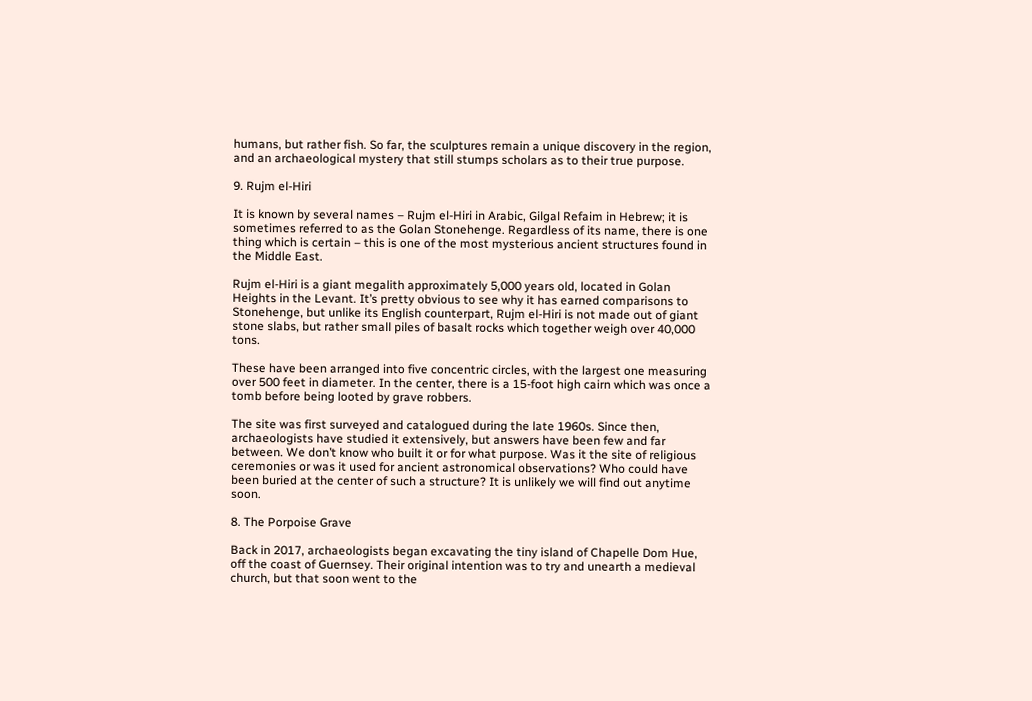humans, but rather fish. So far, the sculptures remain a unique discovery in the region, and an archaeological mystery that still stumps scholars as to their true purpose.

9. Rujm el-Hiri

It is known by several names – Rujm el-Hiri in Arabic, Gilgal Refaim in Hebrew; it is sometimes referred to as the Golan Stonehenge. Regardless of its name, there is one thing which is certain – this is one of the most mysterious ancient structures found in the Middle East.

Rujm el-Hiri is a giant megalith approximately 5,000 years old, located in Golan Heights in the Levant. It’s pretty obvious to see why it has earned comparisons to Stonehenge, but unlike its English counterpart, Rujm el-Hiri is not made out of giant stone slabs, but rather small piles of basalt rocks which together weigh over 40,000 tons.

These have been arranged into five concentric circles, with the largest one measuring over 500 feet in diameter. In the center, there is a 15-foot high cairn which was once a tomb before being looted by grave robbers.

The site was first surveyed and catalogued during the late 1960s. Since then, archaeologists have studied it extensively, but answers have been few and far between. We don’t know who built it or for what purpose. Was it the site of religious ceremonies or was it used for ancient astronomical observations? Who could have been buried at the center of such a structure? It is unlikely we will find out anytime soon.

8. The Porpoise Grave

Back in 2017, archaeologists began excavating the tiny island of Chapelle Dom Hue, off the coast of Guernsey. Their original intention was to try and unearth a medieval church, but that soon went to the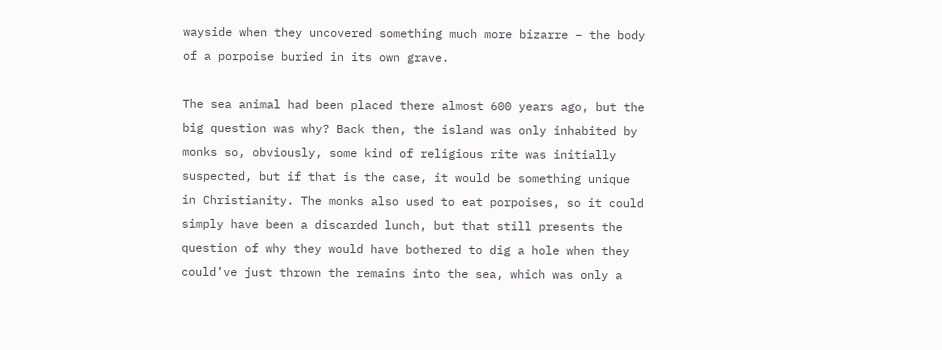wayside when they uncovered something much more bizarre – the body of a porpoise buried in its own grave.

The sea animal had been placed there almost 600 years ago, but the big question was why? Back then, the island was only inhabited by monks so, obviously, some kind of religious rite was initially suspected, but if that is the case, it would be something unique in Christianity. The monks also used to eat porpoises, so it could simply have been a discarded lunch, but that still presents the question of why they would have bothered to dig a hole when they could’ve just thrown the remains into the sea, which was only a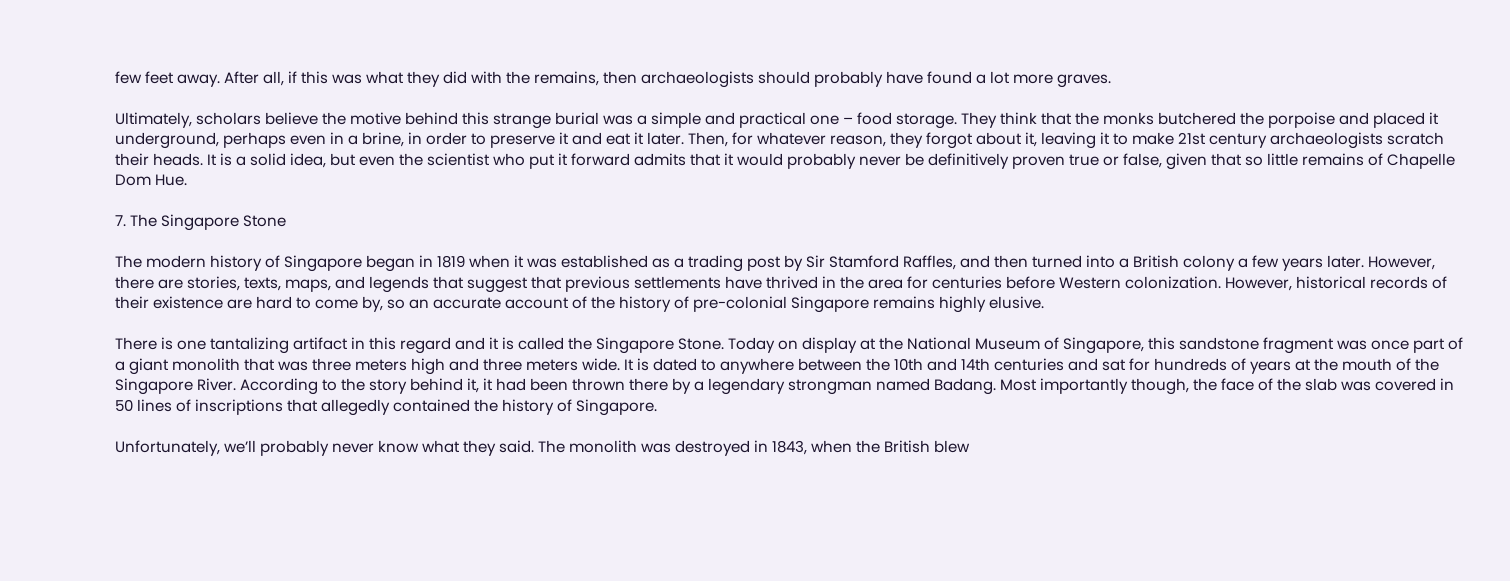few feet away. After all, if this was what they did with the remains, then archaeologists should probably have found a lot more graves.

Ultimately, scholars believe the motive behind this strange burial was a simple and practical one – food storage. They think that the monks butchered the porpoise and placed it underground, perhaps even in a brine, in order to preserve it and eat it later. Then, for whatever reason, they forgot about it, leaving it to make 21st century archaeologists scratch their heads. It is a solid idea, but even the scientist who put it forward admits that it would probably never be definitively proven true or false, given that so little remains of Chapelle Dom Hue.

7. The Singapore Stone

The modern history of Singapore began in 1819 when it was established as a trading post by Sir Stamford Raffles, and then turned into a British colony a few years later. However, there are stories, texts, maps, and legends that suggest that previous settlements have thrived in the area for centuries before Western colonization. However, historical records of their existence are hard to come by, so an accurate account of the history of pre-colonial Singapore remains highly elusive.

There is one tantalizing artifact in this regard and it is called the Singapore Stone. Today on display at the National Museum of Singapore, this sandstone fragment was once part of a giant monolith that was three meters high and three meters wide. It is dated to anywhere between the 10th and 14th centuries and sat for hundreds of years at the mouth of the Singapore River. According to the story behind it, it had been thrown there by a legendary strongman named Badang. Most importantly though, the face of the slab was covered in 50 lines of inscriptions that allegedly contained the history of Singapore.

Unfortunately, we’ll probably never know what they said. The monolith was destroyed in 1843, when the British blew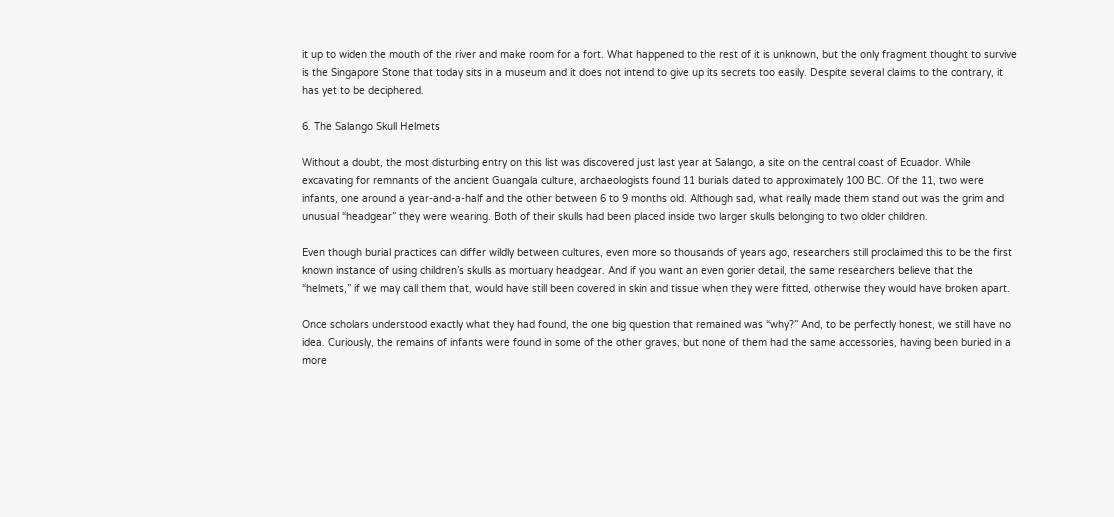it up to widen the mouth of the river and make room for a fort. What happened to the rest of it is unknown, but the only fragment thought to survive is the Singapore Stone that today sits in a museum and it does not intend to give up its secrets too easily. Despite several claims to the contrary, it has yet to be deciphered.

6. The Salango Skull Helmets

Without a doubt, the most disturbing entry on this list was discovered just last year at Salango, a site on the central coast of Ecuador. While excavating for remnants of the ancient Guangala culture, archaeologists found 11 burials dated to approximately 100 BC. Of the 11, two were infants, one around a year-and-a-half and the other between 6 to 9 months old. Although sad, what really made them stand out was the grim and unusual “headgear” they were wearing. Both of their skulls had been placed inside two larger skulls belonging to two older children.

Even though burial practices can differ wildly between cultures, even more so thousands of years ago, researchers still proclaimed this to be the first known instance of using children’s skulls as mortuary headgear. And if you want an even gorier detail, the same researchers believe that the “helmets,” if we may call them that, would have still been covered in skin and tissue when they were fitted, otherwise they would have broken apart.

Once scholars understood exactly what they had found, the one big question that remained was “why?” And, to be perfectly honest, we still have no idea. Curiously, the remains of infants were found in some of the other graves, but none of them had the same accessories, having been buried in a more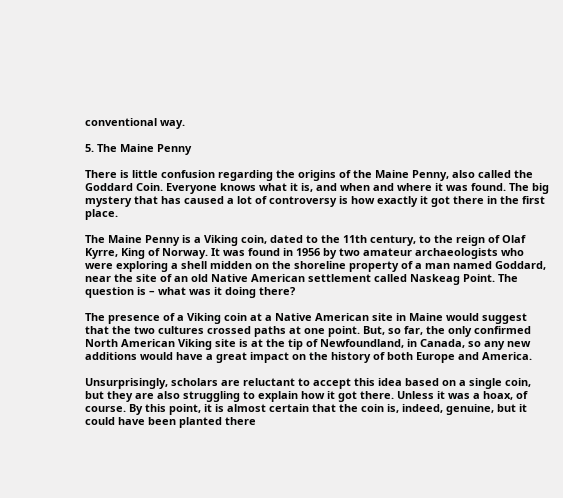conventional way.

5. The Maine Penny

There is little confusion regarding the origins of the Maine Penny, also called the Goddard Coin. Everyone knows what it is, and when and where it was found. The big mystery that has caused a lot of controversy is how exactly it got there in the first place.

The Maine Penny is a Viking coin, dated to the 11th century, to the reign of Olaf Kyrre, King of Norway. It was found in 1956 by two amateur archaeologists who were exploring a shell midden on the shoreline property of a man named Goddard, near the site of an old Native American settlement called Naskeag Point. The question is – what was it doing there?

The presence of a Viking coin at a Native American site in Maine would suggest that the two cultures crossed paths at one point. But, so far, the only confirmed North American Viking site is at the tip of Newfoundland, in Canada, so any new additions would have a great impact on the history of both Europe and America.

Unsurprisingly, scholars are reluctant to accept this idea based on a single coin, but they are also struggling to explain how it got there. Unless it was a hoax, of course. By this point, it is almost certain that the coin is, indeed, genuine, but it could have been planted there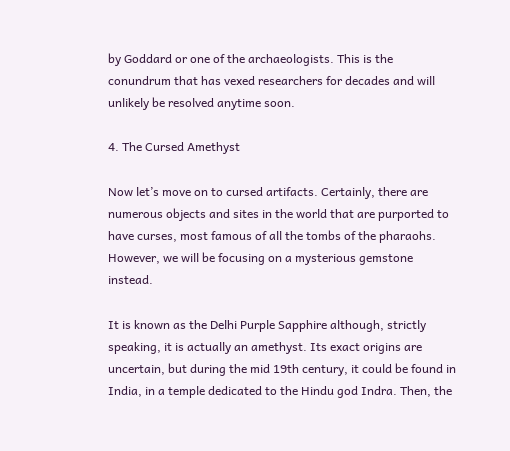by Goddard or one of the archaeologists. This is the conundrum that has vexed researchers for decades and will unlikely be resolved anytime soon.

4. The Cursed Amethyst

Now let’s move on to cursed artifacts. Certainly, there are numerous objects and sites in the world that are purported to have curses, most famous of all the tombs of the pharaohs. However, we will be focusing on a mysterious gemstone instead.

It is known as the Delhi Purple Sapphire although, strictly speaking, it is actually an amethyst. Its exact origins are uncertain, but during the mid 19th century, it could be found in India, in a temple dedicated to the Hindu god Indra. Then, the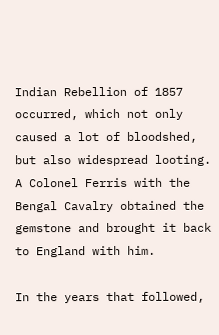Indian Rebellion of 1857 occurred, which not only caused a lot of bloodshed, but also widespread looting. A Colonel Ferris with the Bengal Cavalry obtained the gemstone and brought it back to England with him.

In the years that followed,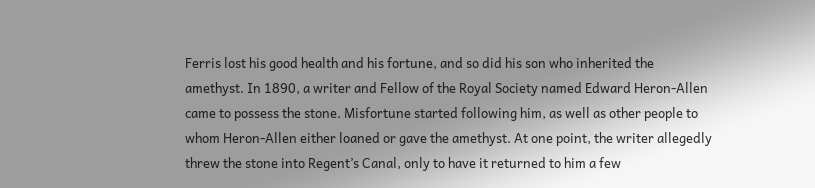Ferris lost his good health and his fortune, and so did his son who inherited the amethyst. In 1890, a writer and Fellow of the Royal Society named Edward Heron-Allen came to possess the stone. Misfortune started following him, as well as other people to whom Heron-Allen either loaned or gave the amethyst. At one point, the writer allegedly threw the stone into Regent’s Canal, only to have it returned to him a few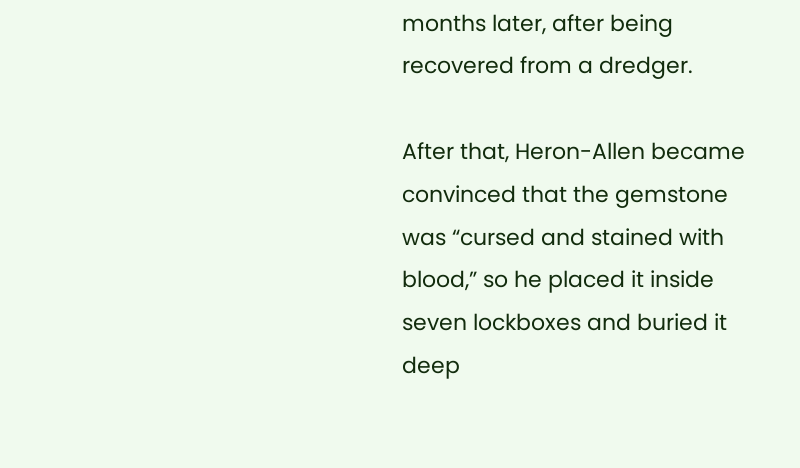months later, after being recovered from a dredger.

After that, Heron-Allen became convinced that the gemstone was “cursed and stained with blood,” so he placed it inside seven lockboxes and buried it deep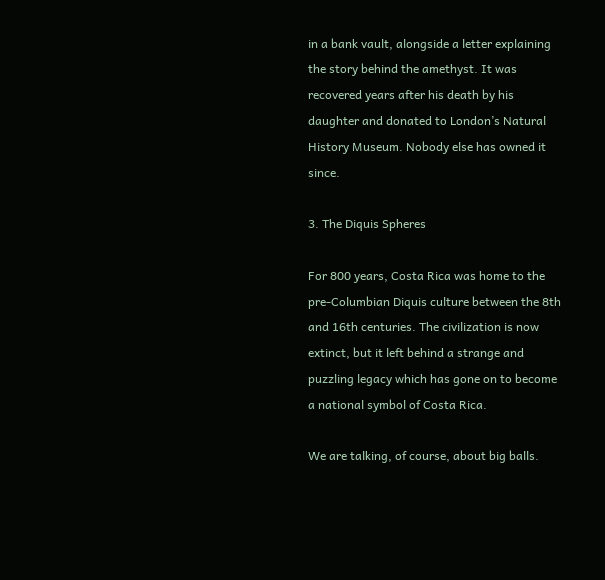in a bank vault, alongside a letter explaining the story behind the amethyst. It was recovered years after his death by his daughter and donated to London’s Natural History Museum. Nobody else has owned it since.

3. The Diquis Spheres

For 800 years, Costa Rica was home to the pre-Columbian Diquis culture between the 8th and 16th centuries. The civilization is now extinct, but it left behind a strange and puzzling legacy which has gone on to become a national symbol of Costa Rica.

We are talking, of course, about big balls.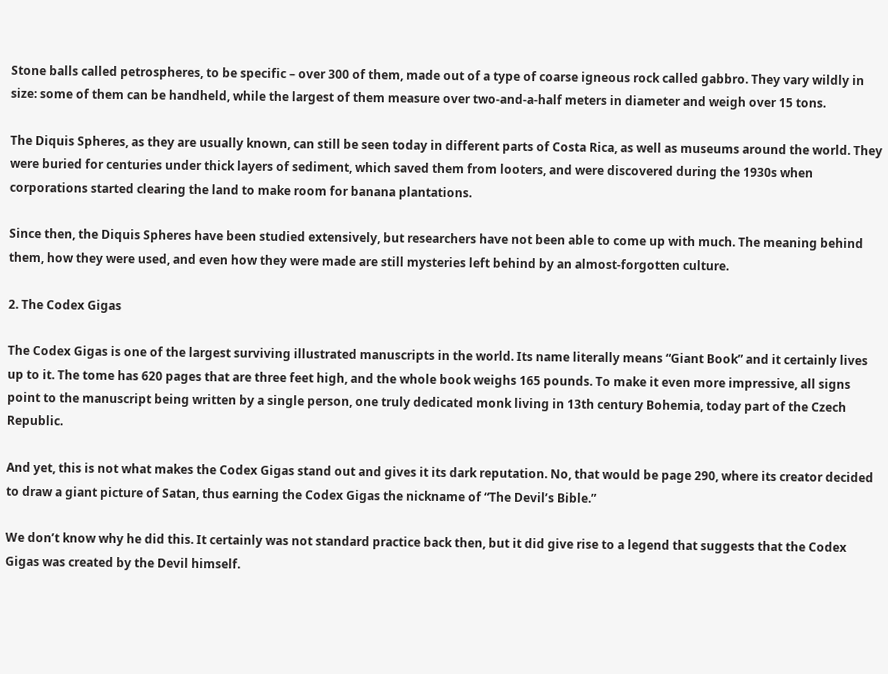Stone balls called petrospheres, to be specific – over 300 of them, made out of a type of coarse igneous rock called gabbro. They vary wildly in size: some of them can be handheld, while the largest of them measure over two-and-a-half meters in diameter and weigh over 15 tons.

The Diquis Spheres, as they are usually known, can still be seen today in different parts of Costa Rica, as well as museums around the world. They were buried for centuries under thick layers of sediment, which saved them from looters, and were discovered during the 1930s when corporations started clearing the land to make room for banana plantations.

Since then, the Diquis Spheres have been studied extensively, but researchers have not been able to come up with much. The meaning behind them, how they were used, and even how they were made are still mysteries left behind by an almost-forgotten culture.

2. The Codex Gigas

The Codex Gigas is one of the largest surviving illustrated manuscripts in the world. Its name literally means “Giant Book” and it certainly lives up to it. The tome has 620 pages that are three feet high, and the whole book weighs 165 pounds. To make it even more impressive, all signs point to the manuscript being written by a single person, one truly dedicated monk living in 13th century Bohemia, today part of the Czech Republic.

And yet, this is not what makes the Codex Gigas stand out and gives it its dark reputation. No, that would be page 290, where its creator decided to draw a giant picture of Satan, thus earning the Codex Gigas the nickname of “The Devil’s Bible.”

We don’t know why he did this. It certainly was not standard practice back then, but it did give rise to a legend that suggests that the Codex Gigas was created by the Devil himself.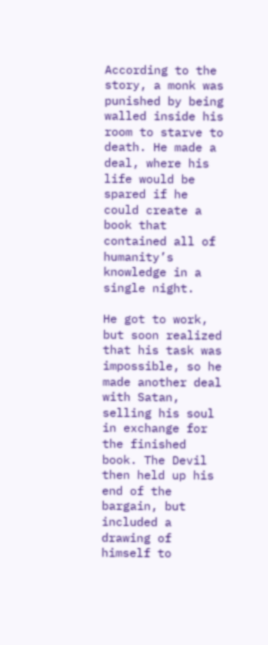According to the story, a monk was punished by being walled inside his room to starve to death. He made a deal, where his life would be spared if he could create a book that contained all of humanity’s knowledge in a single night.

He got to work, but soon realized that his task was impossible, so he made another deal with Satan, selling his soul in exchange for the finished book. The Devil then held up his end of the bargain, but included a drawing of himself to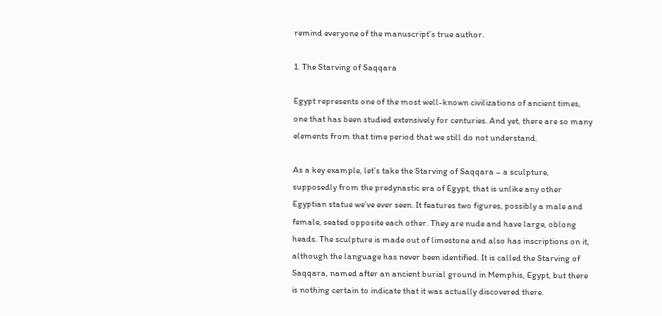remind everyone of the manuscript’s true author.

1. The Starving of Saqqara

Egypt represents one of the most well-known civilizations of ancient times, one that has been studied extensively for centuries. And yet, there are so many elements from that time period that we still do not understand.

As a key example, let’s take the Starving of Saqqara – a sculpture, supposedly from the predynastic era of Egypt, that is unlike any other Egyptian statue we’ve ever seen. It features two figures, possibly a male and female, seated opposite each other. They are nude and have large, oblong heads. The sculpture is made out of limestone and also has inscriptions on it, although the language has never been identified. It is called the Starving of Saqqara, named after an ancient burial ground in Memphis, Egypt, but there is nothing certain to indicate that it was actually discovered there.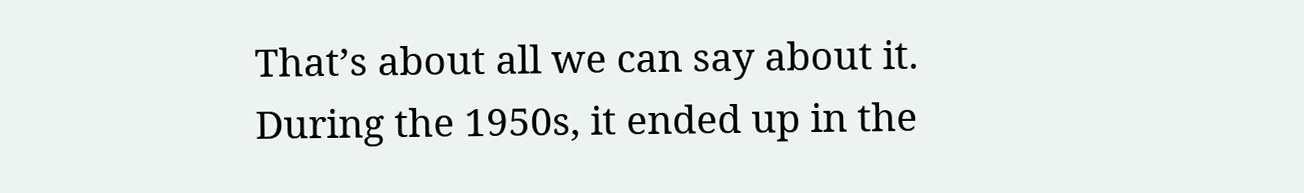That’s about all we can say about it. During the 1950s, it ended up in the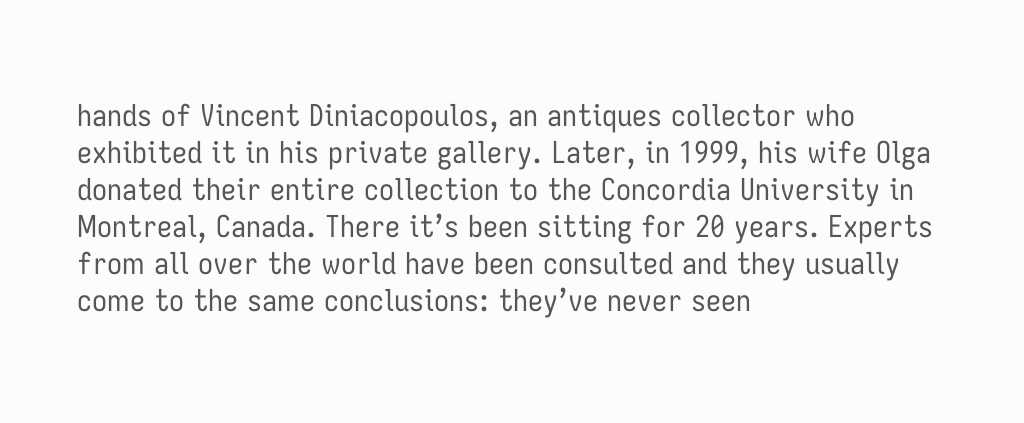hands of Vincent Diniacopoulos, an antiques collector who exhibited it in his private gallery. Later, in 1999, his wife Olga donated their entire collection to the Concordia University in Montreal, Canada. There it’s been sitting for 20 years. Experts from all over the world have been consulted and they usually come to the same conclusions: they’ve never seen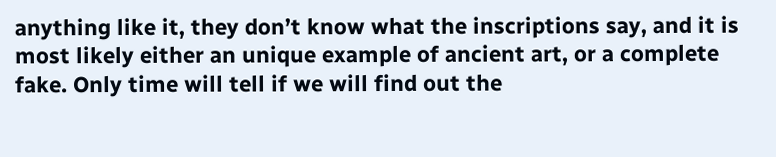anything like it, they don’t know what the inscriptions say, and it is most likely either an unique example of ancient art, or a complete fake. Only time will tell if we will find out the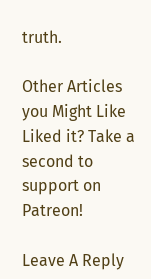truth.

Other Articles you Might Like
Liked it? Take a second to support on Patreon!

Leave A Reply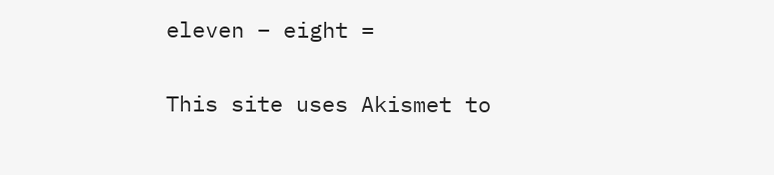eleven − eight =

This site uses Akismet to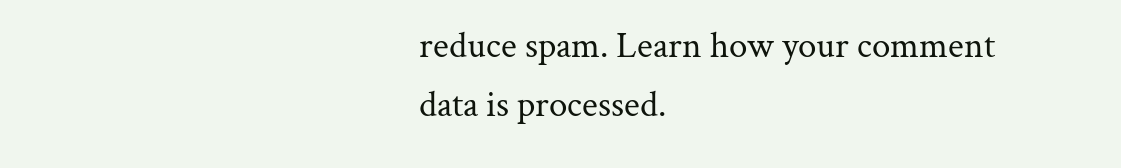reduce spam. Learn how your comment data is processed.